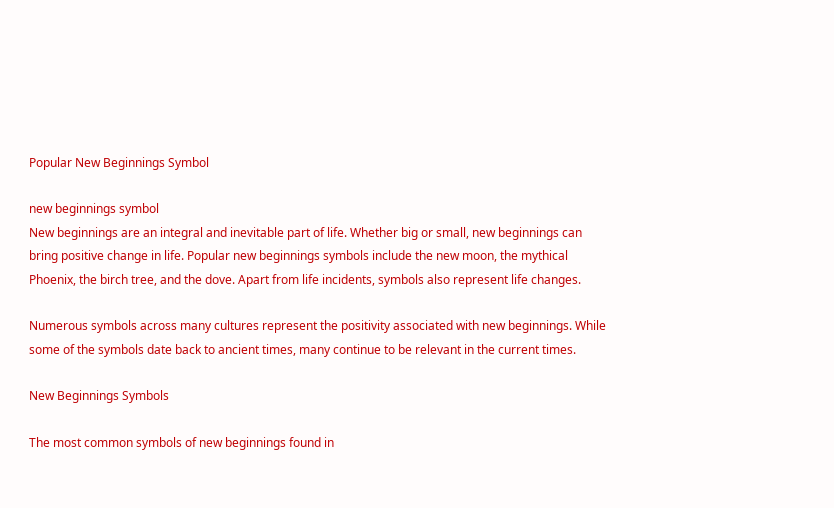Popular New Beginnings Symbol

new beginnings symbol
New beginnings are an integral and inevitable part of life. Whether big or small, new beginnings can bring positive change in life. Popular new beginnings symbols include the new moon, the mythical Phoenix, the birch tree, and the dove. Apart from life incidents, symbols also represent life changes.

Numerous symbols across many cultures represent the positivity associated with new beginnings. While some of the symbols date back to ancient times, many continue to be relevant in the current times.

New Beginnings Symbols

The most common symbols of new beginnings found in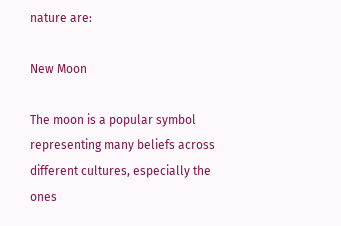nature are:

New Moon

The moon is a popular symbol representing many beliefs across different cultures, especially the ones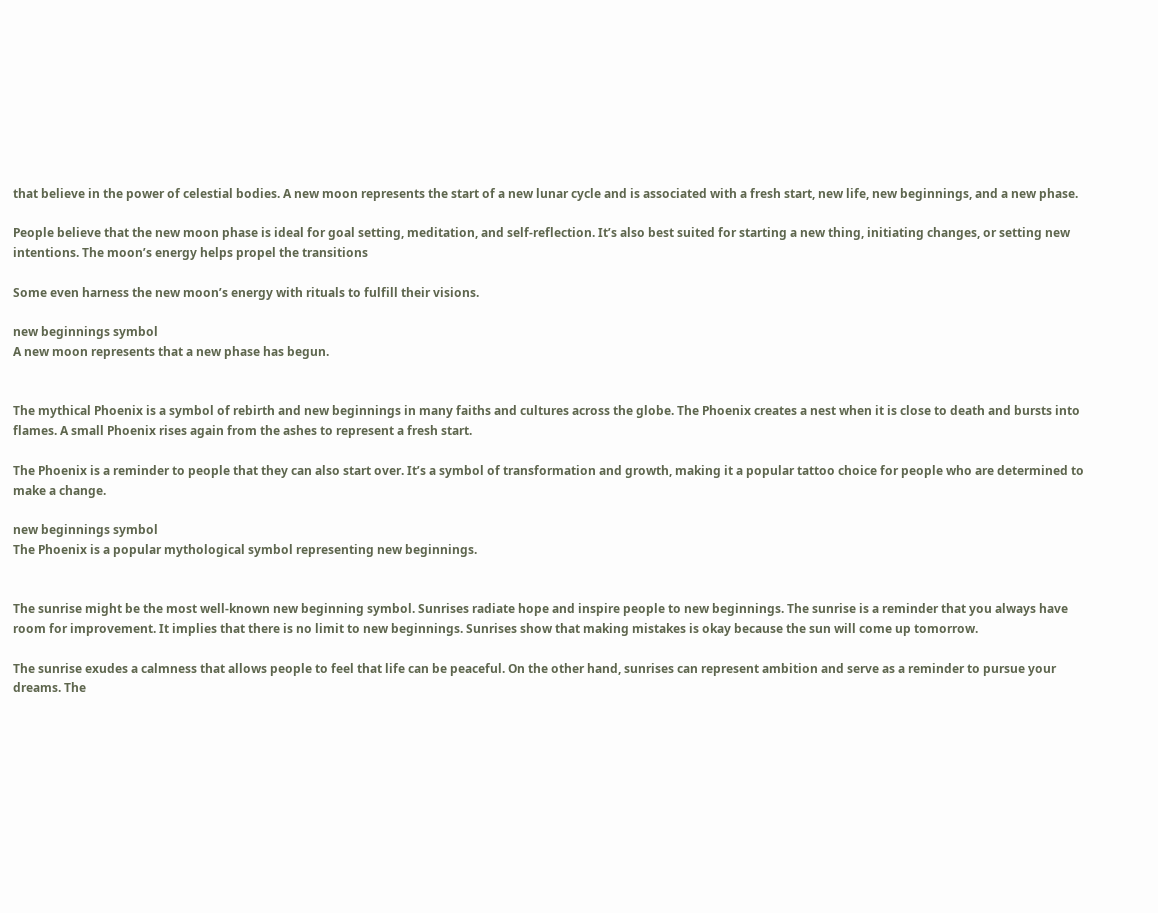that believe in the power of celestial bodies. A new moon represents the start of a new lunar cycle and is associated with a fresh start, new life, new beginnings, and a new phase.

People believe that the new moon phase is ideal for goal setting, meditation, and self-reflection. It’s also best suited for starting a new thing, initiating changes, or setting new intentions. The moon’s energy helps propel the transitions

Some even harness the new moon’s energy with rituals to fulfill their visions.

new beginnings symbol
A new moon represents that a new phase has begun.


The mythical Phoenix is a symbol of rebirth and new beginnings in many faiths and cultures across the globe. The Phoenix creates a nest when it is close to death and bursts into flames. A small Phoenix rises again from the ashes to represent a fresh start.

The Phoenix is a reminder to people that they can also start over. It’s a symbol of transformation and growth, making it a popular tattoo choice for people who are determined to make a change.

new beginnings symbol
The Phoenix is a popular mythological symbol representing new beginnings.


The sunrise might be the most well-known new beginning symbol. Sunrises radiate hope and inspire people to new beginnings. The sunrise is a reminder that you always have room for improvement. It implies that there is no limit to new beginnings. Sunrises show that making mistakes is okay because the sun will come up tomorrow.

The sunrise exudes a calmness that allows people to feel that life can be peaceful. On the other hand, sunrises can represent ambition and serve as a reminder to pursue your dreams. The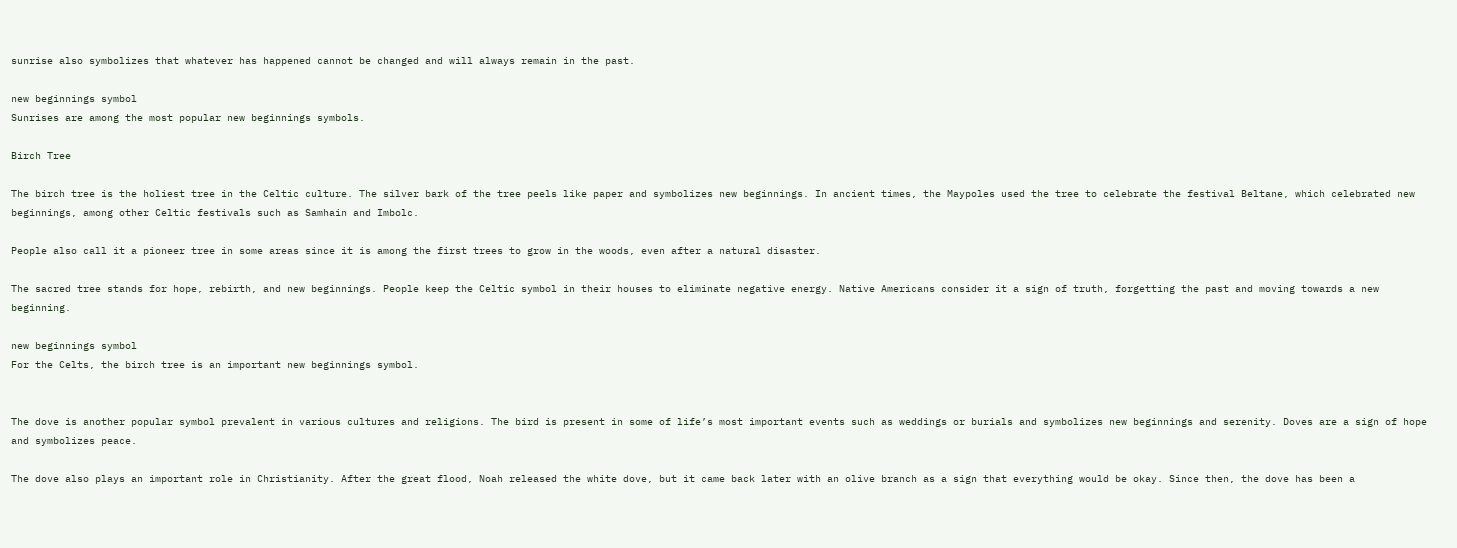sunrise also symbolizes that whatever has happened cannot be changed and will always remain in the past.

new beginnings symbol
Sunrises are among the most popular new beginnings symbols.

Birch Tree

The birch tree is the holiest tree in the Celtic culture. The silver bark of the tree peels like paper and symbolizes new beginnings. In ancient times, the Maypoles used the tree to celebrate the festival Beltane, which celebrated new beginnings, among other Celtic festivals such as Samhain and Imbolc.

People also call it a pioneer tree in some areas since it is among the first trees to grow in the woods, even after a natural disaster.

The sacred tree stands for hope, rebirth, and new beginnings. People keep the Celtic symbol in their houses to eliminate negative energy. Native Americans consider it a sign of truth, forgetting the past and moving towards a new beginning.

new beginnings symbol
For the Celts, the birch tree is an important new beginnings symbol.


The dove is another popular symbol prevalent in various cultures and religions. The bird is present in some of life’s most important events such as weddings or burials and symbolizes new beginnings and serenity. Doves are a sign of hope and symbolizes peace.

The dove also plays an important role in Christianity. After the great flood, Noah released the white dove, but it came back later with an olive branch as a sign that everything would be okay. Since then, the dove has been a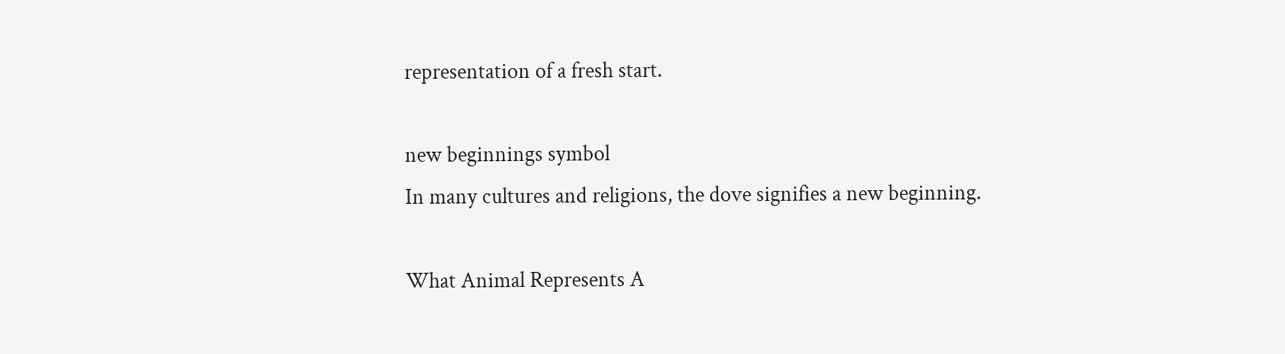representation of a fresh start.

new beginnings symbol
In many cultures and religions, the dove signifies a new beginning.

What Animal Represents A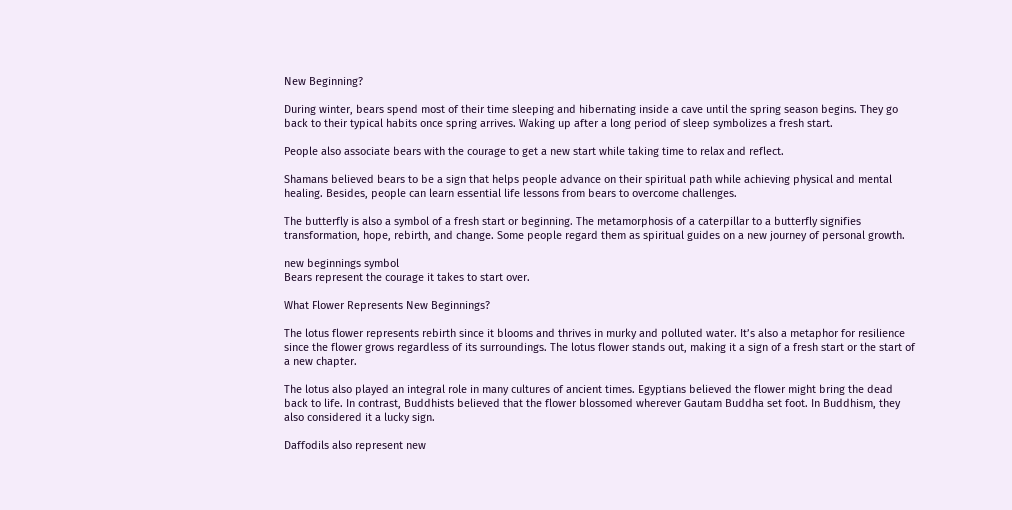New Beginning?

During winter, bears spend most of their time sleeping and hibernating inside a cave until the spring season begins. They go back to their typical habits once spring arrives. Waking up after a long period of sleep symbolizes a fresh start.

People also associate bears with the courage to get a new start while taking time to relax and reflect.

Shamans believed bears to be a sign that helps people advance on their spiritual path while achieving physical and mental healing. Besides, people can learn essential life lessons from bears to overcome challenges.

The butterfly is also a symbol of a fresh start or beginning. The metamorphosis of a caterpillar to a butterfly signifies transformation, hope, rebirth, and change. Some people regard them as spiritual guides on a new journey of personal growth.

new beginnings symbol
Bears represent the courage it takes to start over.

What Flower Represents New Beginnings?

The lotus flower represents rebirth since it blooms and thrives in murky and polluted water. It’s also a metaphor for resilience since the flower grows regardless of its surroundings. The lotus flower stands out, making it a sign of a fresh start or the start of a new chapter.

The lotus also played an integral role in many cultures of ancient times. Egyptians believed the flower might bring the dead back to life. In contrast, Buddhists believed that the flower blossomed wherever Gautam Buddha set foot. In Buddhism, they also considered it a lucky sign.

Daffodils also represent new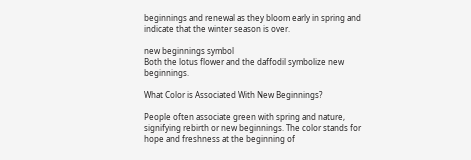beginnings and renewal as they bloom early in spring and indicate that the winter season is over.

new beginnings symbol
Both the lotus flower and the daffodil symbolize new beginnings.

What Color is Associated With New Beginnings?

People often associate green with spring and nature, signifying rebirth or new beginnings. The color stands for hope and freshness at the beginning of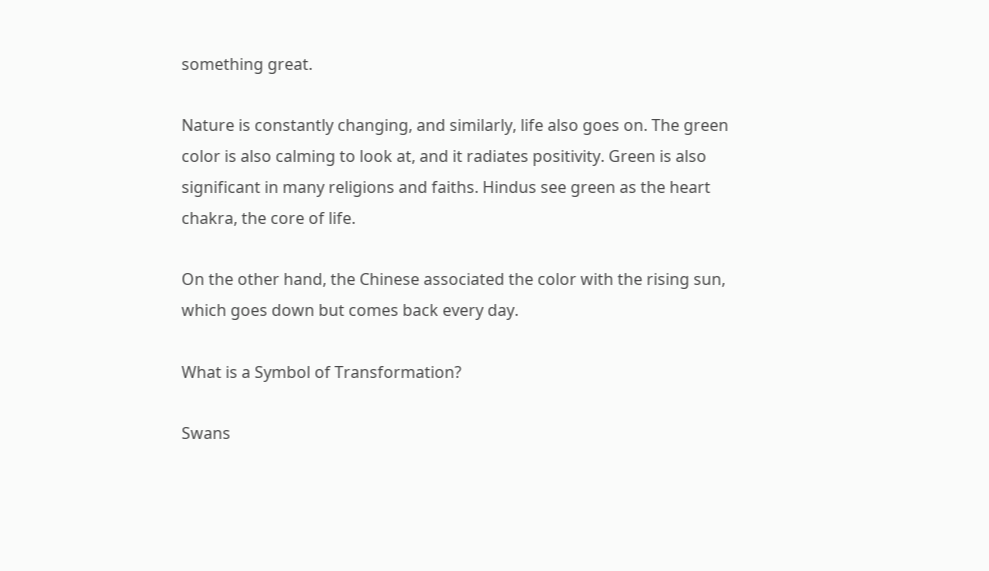something great.

Nature is constantly changing, and similarly, life also goes on. The green color is also calming to look at, and it radiates positivity. Green is also significant in many religions and faiths. Hindus see green as the heart chakra, the core of life.

On the other hand, the Chinese associated the color with the rising sun, which goes down but comes back every day.

What is a Symbol of Transformation?

Swans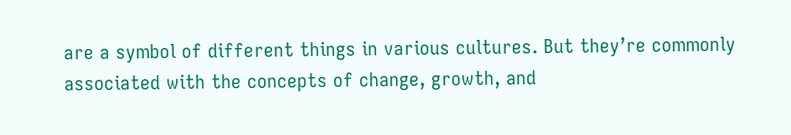are a symbol of different things in various cultures. But they’re commonly associated with the concepts of change, growth, and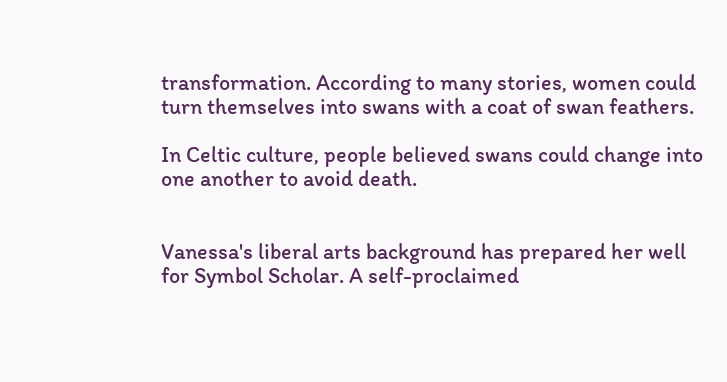transformation. According to many stories, women could turn themselves into swans with a coat of swan feathers.

In Celtic culture, people believed swans could change into one another to avoid death.


Vanessa's liberal arts background has prepared her well for Symbol Scholar. A self-proclaimed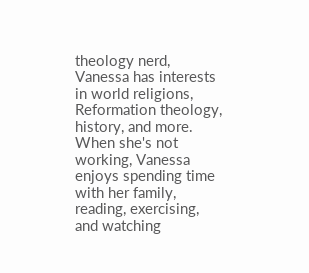theology nerd, Vanessa has interests in world religions, Reformation theology, history, and more. When she's not working, Vanessa enjoys spending time with her family, reading, exercising, and watching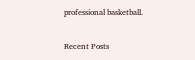professional basketball.

Recent Posts